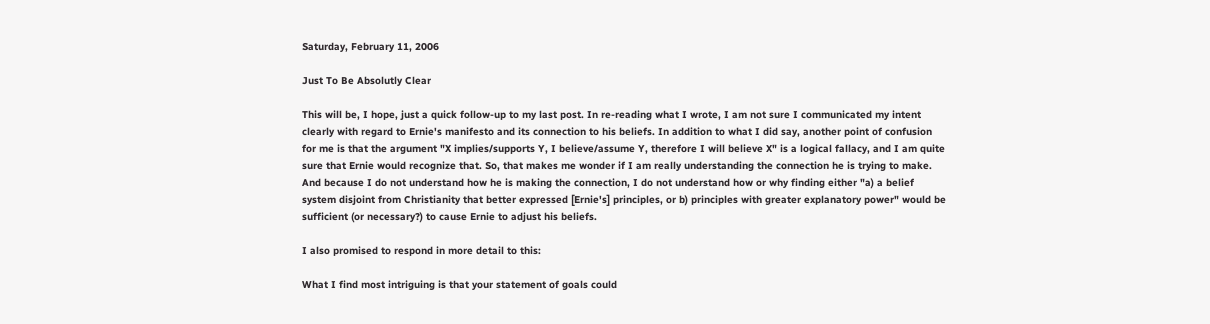Saturday, February 11, 2006

Just To Be Absolutly Clear

This will be, I hope, just a quick follow-up to my last post. In re-reading what I wrote, I am not sure I communicated my intent clearly with regard to Ernie's manifesto and its connection to his beliefs. In addition to what I did say, another point of confusion for me is that the argument "X implies/supports Y, I believe/assume Y, therefore I will believe X" is a logical fallacy, and I am quite sure that Ernie would recognize that. So, that makes me wonder if I am really understanding the connection he is trying to make. And because I do not understand how he is making the connection, I do not understand how or why finding either "a) a belief system disjoint from Christianity that better expressed [Ernie's] principles, or b) principles with greater explanatory power" would be sufficient (or necessary?) to cause Ernie to adjust his beliefs.

I also promised to respond in more detail to this:

What I find most intriguing is that your statement of goals could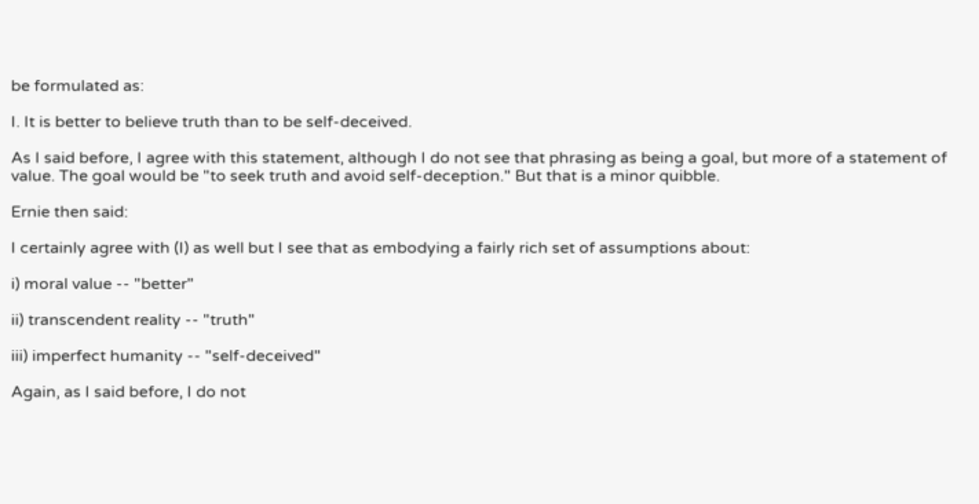be formulated as:

I. It is better to believe truth than to be self-deceived.

As I said before, I agree with this statement, although I do not see that phrasing as being a goal, but more of a statement of value. The goal would be "to seek truth and avoid self-deception." But that is a minor quibble.

Ernie then said:

I certainly agree with (I) as well but I see that as embodying a fairly rich set of assumptions about:

i) moral value -- "better"

ii) transcendent reality -- "truth"

iii) imperfect humanity -- "self-deceived"

Again, as I said before, I do not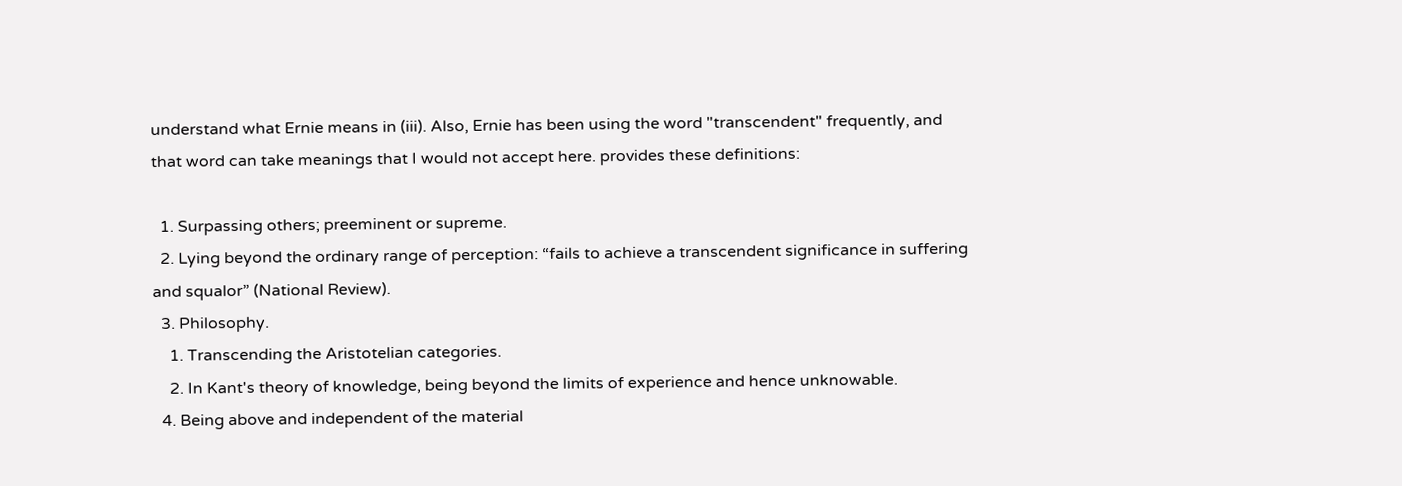understand what Ernie means in (iii). Also, Ernie has been using the word "transcendent" frequently, and that word can take meanings that I would not accept here. provides these definitions:

  1. Surpassing others; preeminent or supreme.
  2. Lying beyond the ordinary range of perception: “fails to achieve a transcendent significance in suffering and squalor” (National Review).
  3. Philosophy.
    1. Transcending the Aristotelian categories.
    2. In Kant's theory of knowledge, being beyond the limits of experience and hence unknowable.
  4. Being above and independent of the material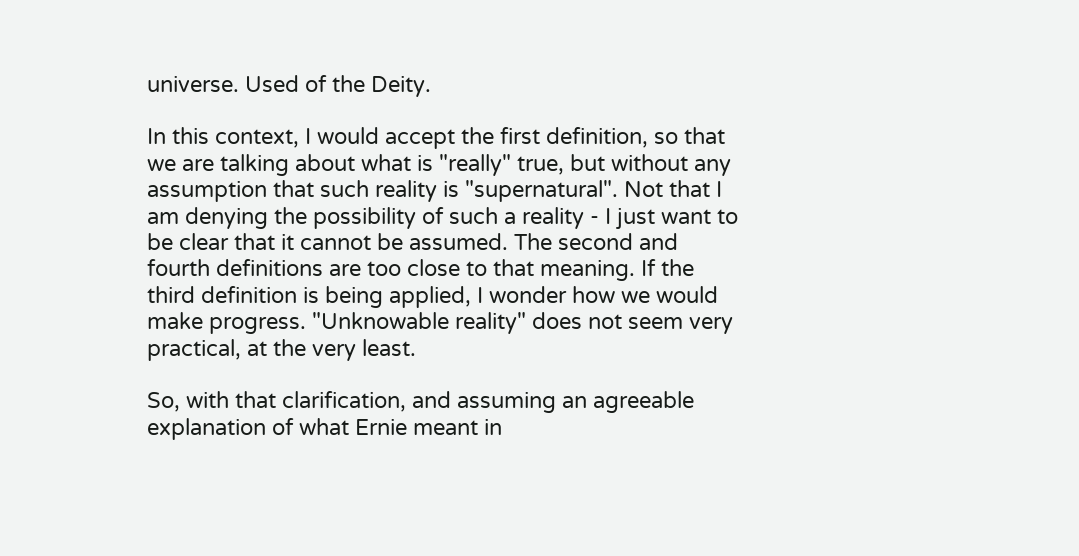universe. Used of the Deity.

In this context, I would accept the first definition, so that we are talking about what is "really" true, but without any assumption that such reality is "supernatural". Not that I am denying the possibility of such a reality - I just want to be clear that it cannot be assumed. The second and fourth definitions are too close to that meaning. If the third definition is being applied, I wonder how we would make progress. "Unknowable reality" does not seem very practical, at the very least.

So, with that clarification, and assuming an agreeable explanation of what Ernie meant in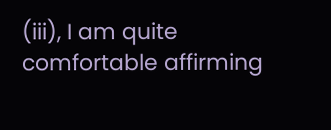(iii), I am quite comfortable affirming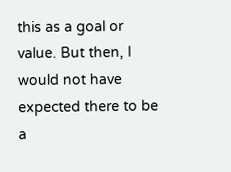this as a goal or value. But then, I would not have expected there to be a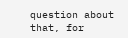question about that, for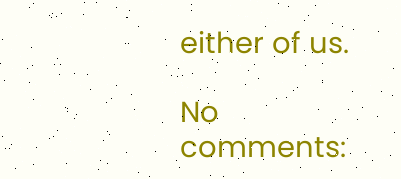either of us.

No comments: